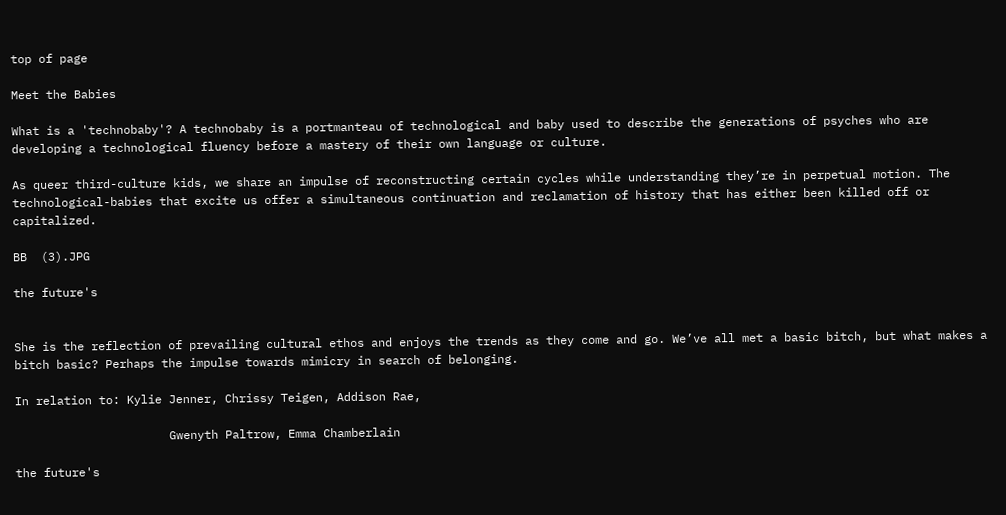top of page

Meet the Babies

What is a 'technobaby'? A technobaby is a portmanteau of technological and baby used to describe the generations of psyches who are developing a technological fluency before a mastery of their own language or culture.

As queer third-culture kids, we share an impulse of reconstructing certain cycles while understanding they’re in perpetual motion. The technological-babies that excite us offer a simultaneous continuation and reclamation of history that has either been killed off or capitalized.

BB  (3).JPG

the future's


She is the reflection of prevailing cultural ethos and enjoys the trends as they come and go. We’ve all met a basic bitch, but what makes a bitch basic? Perhaps the impulse towards mimicry in search of belonging.

In relation to: Kylie Jenner, Chrissy Teigen, Addison Rae,

                      Gwenyth Paltrow, Emma Chamberlain

the future's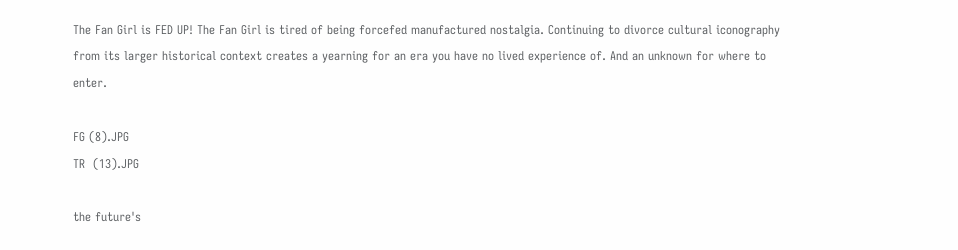The Fan Girl is FED UP! The Fan Girl is tired of being forcefed manufactured nostalgia. Continuing to divorce cultural iconography from its larger historical context creates a yearning for an era you have no lived experience of. And an unknown for where to enter.

FG (8).JPG
TR  (13).JPG

the future's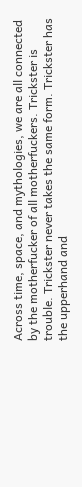Across time, space, and mythologies, we are all connected by the motherfucker of all motherfuckers. Trickster is trouble. Trickster never takes the same form. Trickster has the upperhand and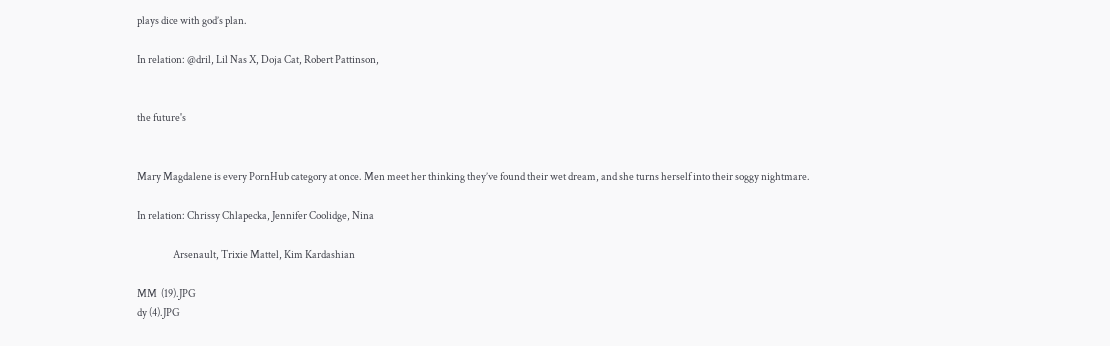plays dice with god’s plan.

In relation: @dril, Lil Nas X, Doja Cat, Robert Pattinson,


the future's


Mary Magdalene is every PornHub category at once. Men meet her thinking they’ve found their wet dream, and she turns herself into their soggy nightmare.

In relation: Chrissy Chlapecka, Jennifer Coolidge, Nina

                  Arsenault, Trixie Mattel, Kim Kardashian

MM  (19).JPG
dy (4).JPG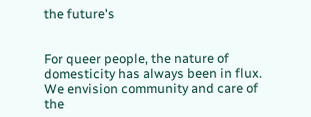the future's


For queer people, the nature of domesticity has always been in flux.  We envision community and care of the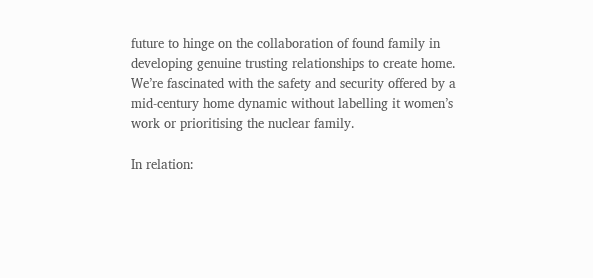future to hinge on the collaboration of found family in developing genuine trusting relationships to create home. We’re fascinated with the safety and security offered by a mid-century home dynamic without labelling it women’s work or prioritising the nuclear family.

In relation: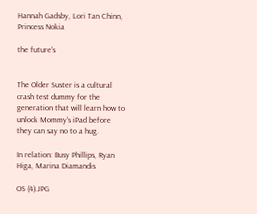Hannah Gadsby, Lori Tan Chinn, Princess Nokia

the future's


The Older Suster is a cultural crash test dummy for the generation that will learn how to unlock Mommy's iPad before they can say no to a hug.

In relation: Busy Phillips, Ryan Higa, Marina Diamandis

OS (4).JPG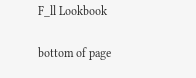F_ll Lookbook

bottom of page